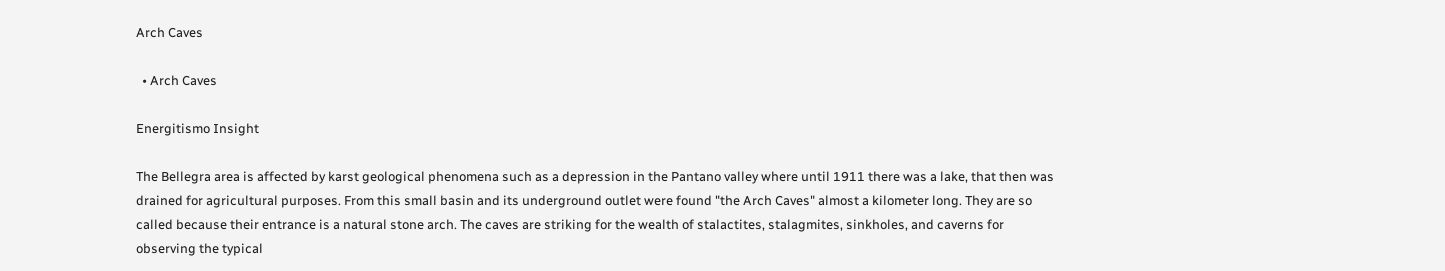Arch Caves

  • Arch Caves

Energitismo Insight

The Bellegra area is affected by karst geological phenomena such as a depression in the Pantano valley where until 1911 there was a lake, that then was drained for agricultural purposes. From this small basin and its underground outlet were found "the Arch Caves" almost a kilometer long. They are so called because their entrance is a natural stone arch. The caves are striking for the wealth of stalactites, stalagmites, sinkholes, and caverns for observing the typical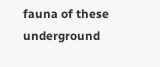fauna of these underground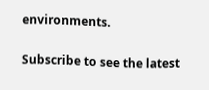environments.

Subscribe to see the latest